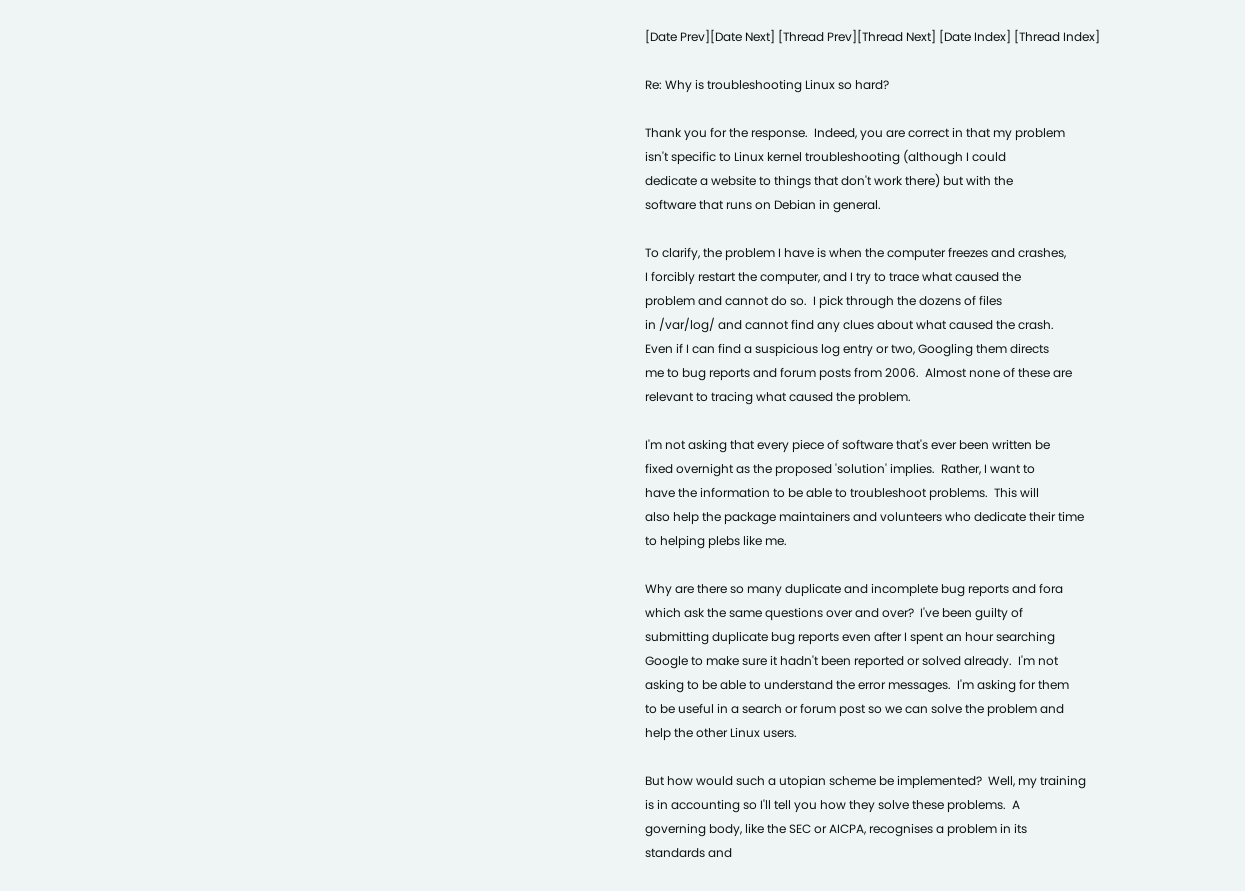[Date Prev][Date Next] [Thread Prev][Thread Next] [Date Index] [Thread Index]

Re: Why is troubleshooting Linux so hard?

Thank you for the response.  Indeed, you are correct in that my problem
isn't specific to Linux kernel troubleshooting (although I could
dedicate a website to things that don't work there) but with the
software that runs on Debian in general.

To clarify, the problem I have is when the computer freezes and crashes,
I forcibly restart the computer, and I try to trace what caused the
problem and cannot do so.  I pick through the dozens of files
in /var/log/ and cannot find any clues about what caused the crash.
Even if I can find a suspicious log entry or two, Googling them directs
me to bug reports and forum posts from 2006.  Almost none of these are
relevant to tracing what caused the problem.

I'm not asking that every piece of software that's ever been written be
fixed overnight as the proposed 'solution' implies.  Rather, I want to
have the information to be able to troubleshoot problems.  This will
also help the package maintainers and volunteers who dedicate their time
to helping plebs like me.

Why are there so many duplicate and incomplete bug reports and fora
which ask the same questions over and over?  I've been guilty of
submitting duplicate bug reports even after I spent an hour searching
Google to make sure it hadn't been reported or solved already.  I'm not
asking to be able to understand the error messages.  I'm asking for them
to be useful in a search or forum post so we can solve the problem and
help the other Linux users.

But how would such a utopian scheme be implemented?  Well, my training
is in accounting so I'll tell you how they solve these problems.  A
governing body, like the SEC or AICPA, recognises a problem in its
standards and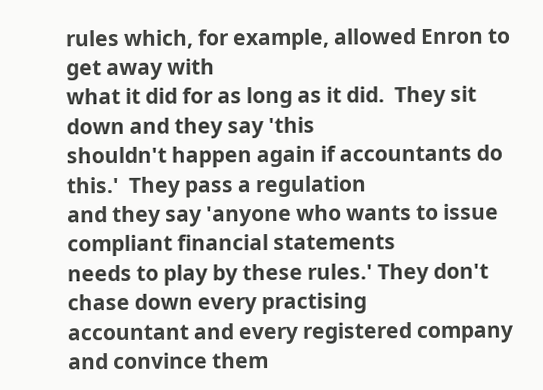rules which, for example, allowed Enron to get away with
what it did for as long as it did.  They sit down and they say 'this
shouldn't happen again if accountants do this.'  They pass a regulation
and they say 'anyone who wants to issue compliant financial statements
needs to play by these rules.' They don't chase down every practising
accountant and every registered company and convince them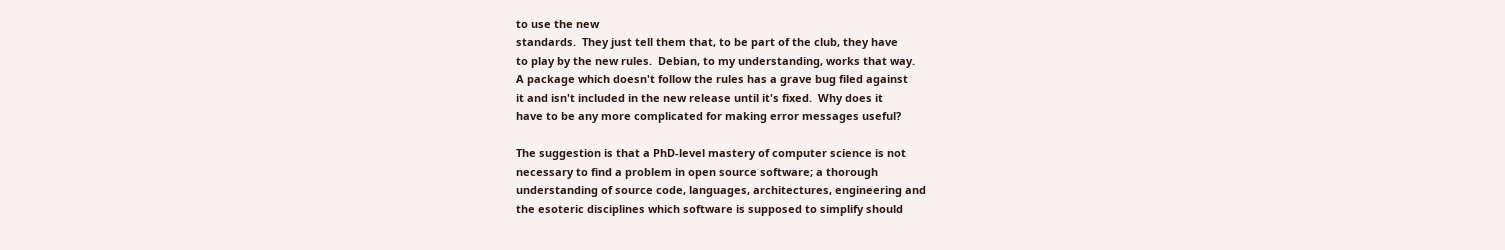to use the new
standards.  They just tell them that, to be part of the club, they have
to play by the new rules.  Debian, to my understanding, works that way.
A package which doesn't follow the rules has a grave bug filed against
it and isn't included in the new release until it's fixed.  Why does it
have to be any more complicated for making error messages useful?

The suggestion is that a PhD-level mastery of computer science is not
necessary to find a problem in open source software; a thorough
understanding of source code, languages, architectures, engineering and
the esoteric disciplines which software is supposed to simplify should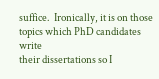suffice.  Ironically, it is on those topics which PhD candidates write
their dissertations so I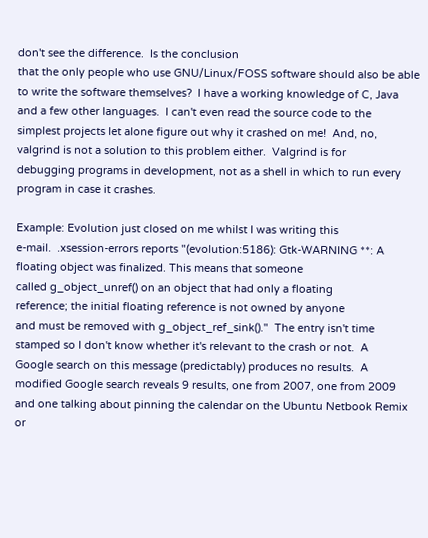don't see the difference.  Is the conclusion
that the only people who use GNU/Linux/FOSS software should also be able
to write the software themselves?  I have a working knowledge of C, Java
and a few other languages.  I can't even read the source code to the
simplest projects let alone figure out why it crashed on me!  And, no,
valgrind is not a solution to this problem either.  Valgrind is for
debugging programs in development, not as a shell in which to run every
program in case it crashes.

Example: Evolution just closed on me whilst I was writing this
e-mail.  .xsession-errors reports "(evolution:5186): Gtk-WARNING **: A
floating object was finalized. This means that someone
called g_object_unref() on an object that had only a floating
reference; the initial floating reference is not owned by anyone
and must be removed with g_object_ref_sink()."  The entry isn't time
stamped so I don't know whether it's relevant to the crash or not.  A
Google search on this message (predictably) produces no results.  A
modified Google search reveals 9 results, one from 2007, one from 2009
and one talking about pinning the calendar on the Ubuntu Netbook Remix
or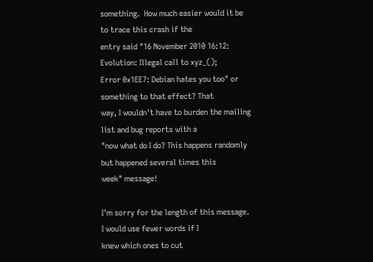something.  How much easier would it be to trace this crash if the
entry said "16 November 2010 16:12: Evolution: Illegal call to xyz_();
Error 0x1EE7: Debian hates you too" or something to that effect? That
way, I wouldn't have to burden the mailing list and bug reports with a
"now what do I do? This happens randomly but happened several times this
week" message!

I'm sorry for the length of this message.  I would use fewer words if I
knew which ones to cut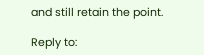and still retain the point.

Reply to: